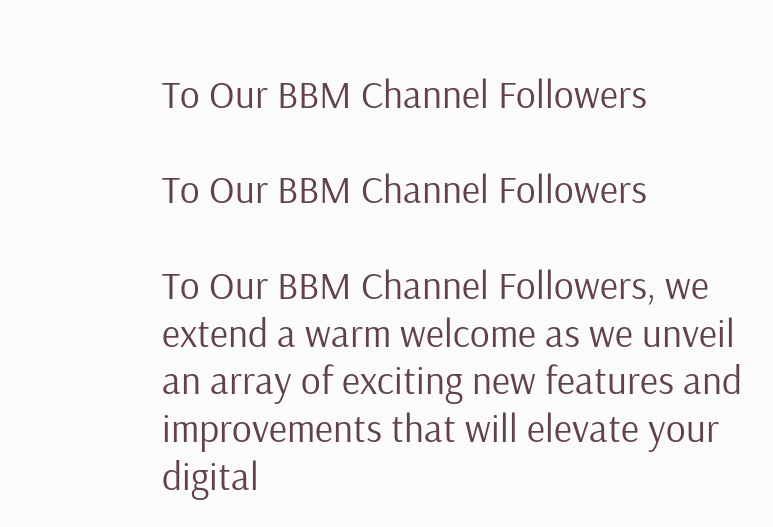To Our BBM Channel Followers

To Our BBM Channel Followers

To Our BBM Channel Followers, we extend a warm welcome as we unveil an array of exciting new features and improvements that will elevate your digital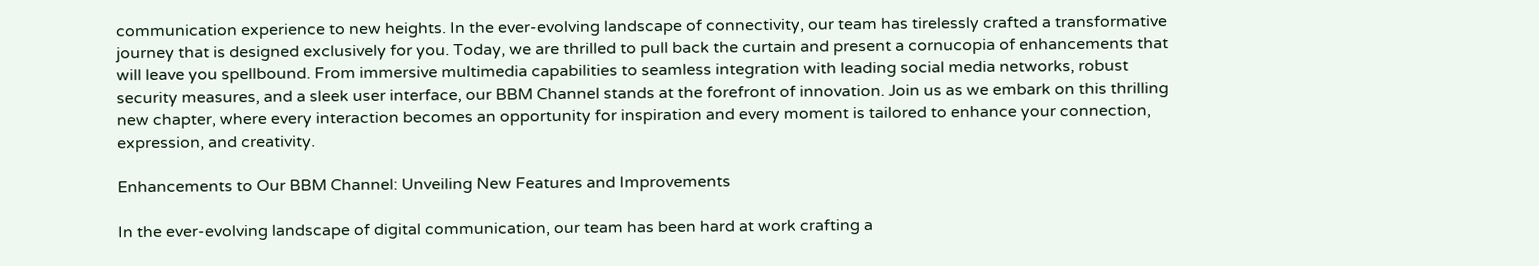communication experience to new heights. In the ever-evolving landscape of connectivity, our team has tirelessly crafted a transformative journey that is designed exclusively for you. Today, we are thrilled to pull back the curtain and present a cornucopia of enhancements that will leave you spellbound. From immersive multimedia capabilities to seamless integration with leading social media networks, robust security measures, and a sleek user interface, our BBM Channel stands at the forefront of innovation. Join us as we embark on this thrilling new chapter, where every interaction becomes an opportunity for inspiration and every moment is tailored to enhance your connection, expression, and creativity.

Enhancements to Our BBM Channel: Unveiling New Features and Improvements

In the ever-evolving landscape of digital communication, our team has been hard at work crafting a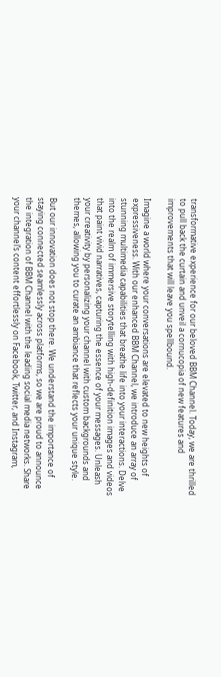transformative experience for our beloved BBM Channel. Today, we are thrilled to pull back the curtain and unveil a cornucopia of new features and improvements that will leave you spellbound.

Imagine a world where your conversations are elevated to new heights of expressiveness. With our enhanced BBM Channel, we introduce an array of stunning multimedia capabilities that breathe life into your interactions. Delve into the realm of immersive storytelling with high-definition images and videos that paint vivid narratives, capturing the essence of your messages. Unleash your creativity by personalizing your channel with custom backgrounds and themes, allowing you to curate an ambiance that reflects your unique style.

But our innovation does not stop there. We understand the importance of staying connected seamlessly across platforms, so we are proud to announce the integration of BBM Channel with the leading social media networks. Share your channel’s content effortlessly on Facebook, Twitter, and Instagram,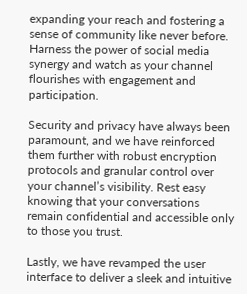expanding your reach and fostering a sense of community like never before. Harness the power of social media synergy and watch as your channel flourishes with engagement and participation.

Security and privacy have always been paramount, and we have reinforced them further with robust encryption protocols and granular control over your channel’s visibility. Rest easy knowing that your conversations remain confidential and accessible only to those you trust.

Lastly, we have revamped the user interface to deliver a sleek and intuitive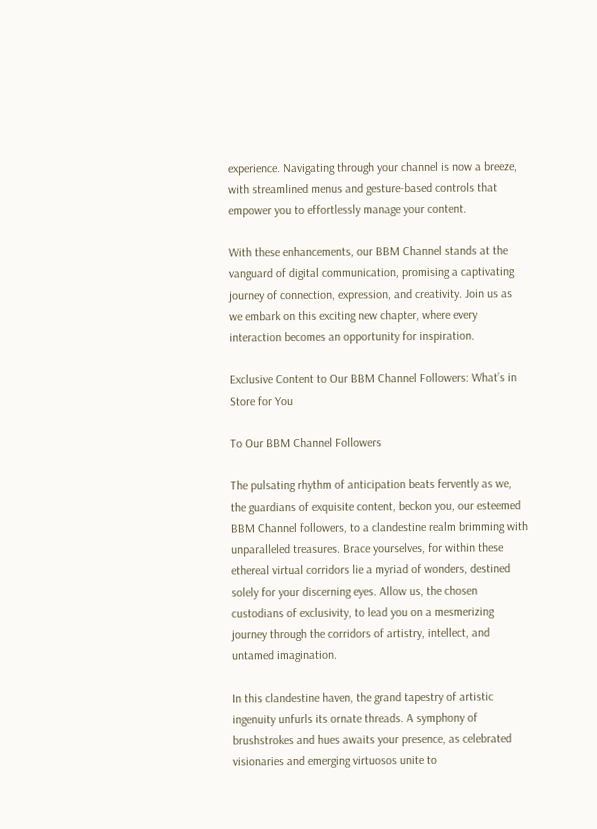experience. Navigating through your channel is now a breeze, with streamlined menus and gesture-based controls that empower you to effortlessly manage your content.

With these enhancements, our BBM Channel stands at the vanguard of digital communication, promising a captivating journey of connection, expression, and creativity. Join us as we embark on this exciting new chapter, where every interaction becomes an opportunity for inspiration.

Exclusive Content to Our BBM Channel Followers: What’s in Store for You

To Our BBM Channel Followers

The pulsating rhythm of anticipation beats fervently as we, the guardians of exquisite content, beckon you, our esteemed BBM Channel followers, to a clandestine realm brimming with unparalleled treasures. Brace yourselves, for within these ethereal virtual corridors lie a myriad of wonders, destined solely for your discerning eyes. Allow us, the chosen custodians of exclusivity, to lead you on a mesmerizing journey through the corridors of artistry, intellect, and untamed imagination.

In this clandestine haven, the grand tapestry of artistic ingenuity unfurls its ornate threads. A symphony of brushstrokes and hues awaits your presence, as celebrated visionaries and emerging virtuosos unite to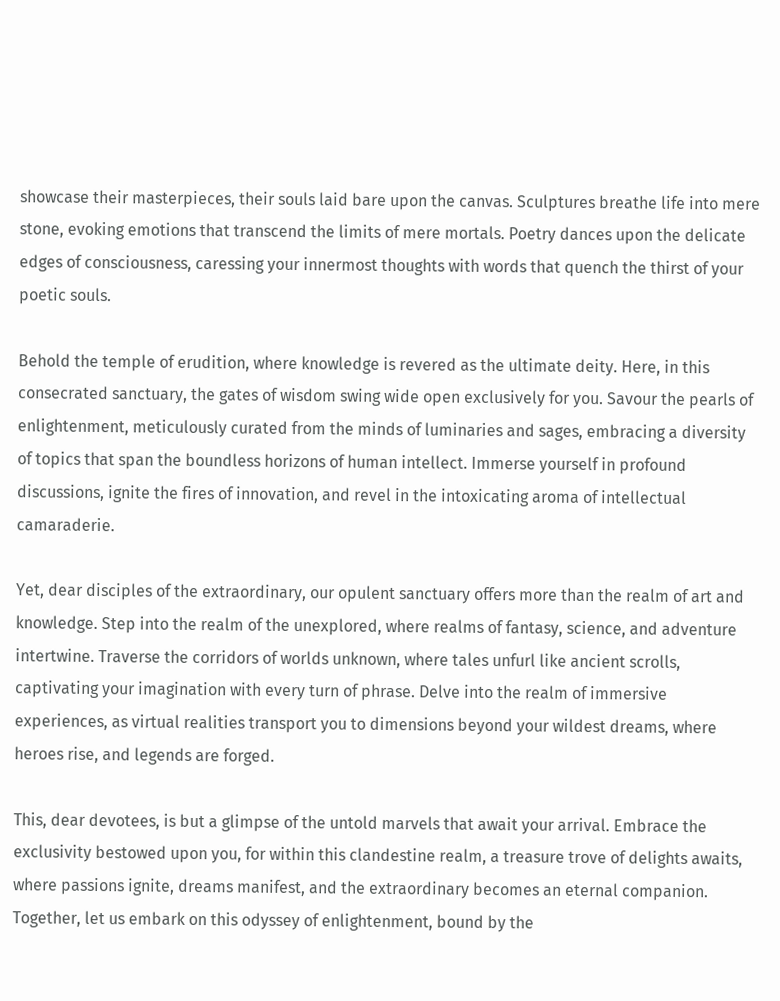showcase their masterpieces, their souls laid bare upon the canvas. Sculptures breathe life into mere stone, evoking emotions that transcend the limits of mere mortals. Poetry dances upon the delicate edges of consciousness, caressing your innermost thoughts with words that quench the thirst of your poetic souls.

Behold the temple of erudition, where knowledge is revered as the ultimate deity. Here, in this consecrated sanctuary, the gates of wisdom swing wide open exclusively for you. Savour the pearls of enlightenment, meticulously curated from the minds of luminaries and sages, embracing a diversity of topics that span the boundless horizons of human intellect. Immerse yourself in profound discussions, ignite the fires of innovation, and revel in the intoxicating aroma of intellectual camaraderie.

Yet, dear disciples of the extraordinary, our opulent sanctuary offers more than the realm of art and knowledge. Step into the realm of the unexplored, where realms of fantasy, science, and adventure intertwine. Traverse the corridors of worlds unknown, where tales unfurl like ancient scrolls, captivating your imagination with every turn of phrase. Delve into the realm of immersive experiences, as virtual realities transport you to dimensions beyond your wildest dreams, where heroes rise, and legends are forged.

This, dear devotees, is but a glimpse of the untold marvels that await your arrival. Embrace the exclusivity bestowed upon you, for within this clandestine realm, a treasure trove of delights awaits, where passions ignite, dreams manifest, and the extraordinary becomes an eternal companion. Together, let us embark on this odyssey of enlightenment, bound by the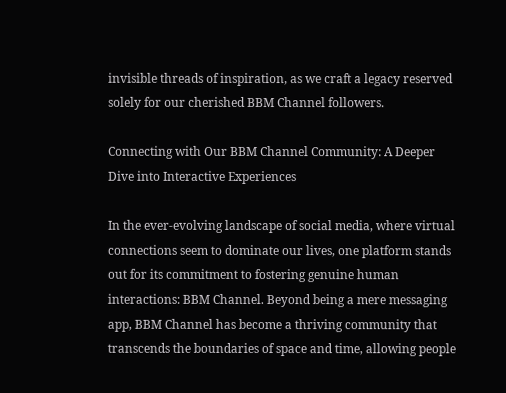invisible threads of inspiration, as we craft a legacy reserved solely for our cherished BBM Channel followers.

Connecting with Our BBM Channel Community: A Deeper Dive into Interactive Experiences

In the ever-evolving landscape of social media, where virtual connections seem to dominate our lives, one platform stands out for its commitment to fostering genuine human interactions: BBM Channel. Beyond being a mere messaging app, BBM Channel has become a thriving community that transcends the boundaries of space and time, allowing people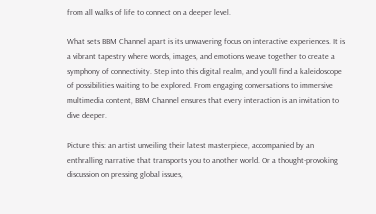from all walks of life to connect on a deeper level.

What sets BBM Channel apart is its unwavering focus on interactive experiences. It is a vibrant tapestry where words, images, and emotions weave together to create a symphony of connectivity. Step into this digital realm, and you’ll find a kaleidoscope of possibilities waiting to be explored. From engaging conversations to immersive multimedia content, BBM Channel ensures that every interaction is an invitation to dive deeper.

Picture this: an artist unveiling their latest masterpiece, accompanied by an enthralling narrative that transports you to another world. Or a thought-provoking discussion on pressing global issues,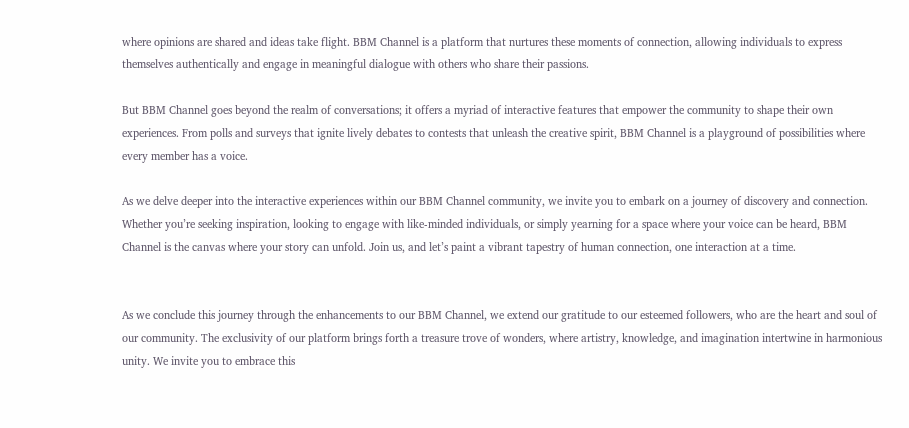where opinions are shared and ideas take flight. BBM Channel is a platform that nurtures these moments of connection, allowing individuals to express themselves authentically and engage in meaningful dialogue with others who share their passions.

But BBM Channel goes beyond the realm of conversations; it offers a myriad of interactive features that empower the community to shape their own experiences. From polls and surveys that ignite lively debates to contests that unleash the creative spirit, BBM Channel is a playground of possibilities where every member has a voice.

As we delve deeper into the interactive experiences within our BBM Channel community, we invite you to embark on a journey of discovery and connection. Whether you’re seeking inspiration, looking to engage with like-minded individuals, or simply yearning for a space where your voice can be heard, BBM Channel is the canvas where your story can unfold. Join us, and let’s paint a vibrant tapestry of human connection, one interaction at a time.


As we conclude this journey through the enhancements to our BBM Channel, we extend our gratitude to our esteemed followers, who are the heart and soul of our community. The exclusivity of our platform brings forth a treasure trove of wonders, where artistry, knowledge, and imagination intertwine in harmonious unity. We invite you to embrace this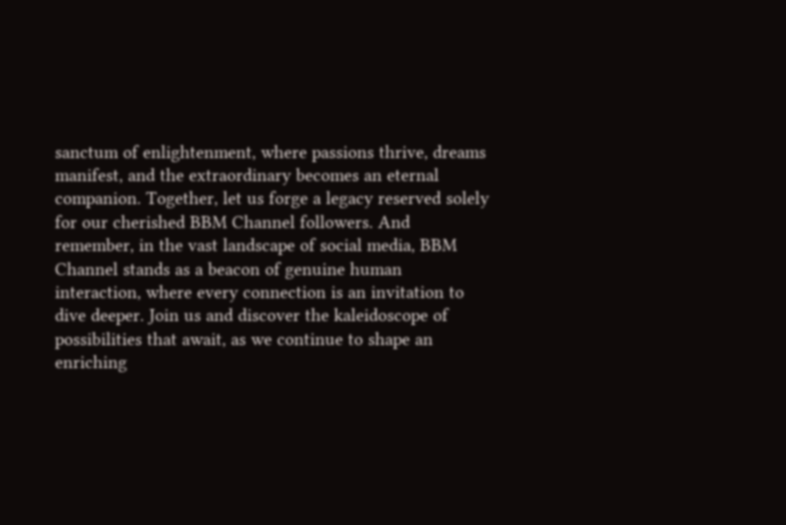sanctum of enlightenment, where passions thrive, dreams manifest, and the extraordinary becomes an eternal companion. Together, let us forge a legacy reserved solely for our cherished BBM Channel followers. And remember, in the vast landscape of social media, BBM Channel stands as a beacon of genuine human interaction, where every connection is an invitation to dive deeper. Join us and discover the kaleidoscope of possibilities that await, as we continue to shape an enriching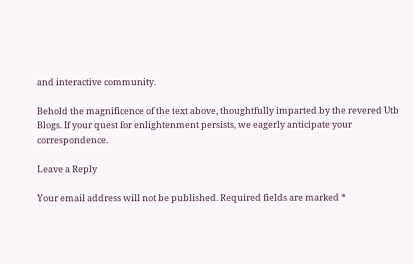and interactive community.

Behold the magnificence of the text above, thoughtfully imparted by the revered Utb Blogs. If your quest for enlightenment persists, we eagerly anticipate your correspondence.

Leave a Reply

Your email address will not be published. Required fields are marked *